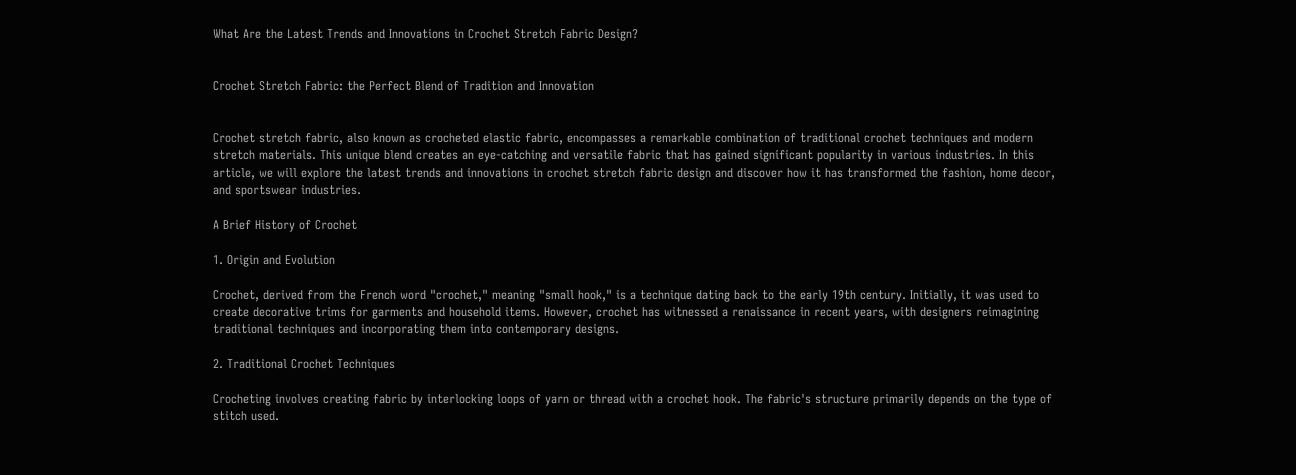What Are the Latest Trends and Innovations in Crochet Stretch Fabric Design?


Crochet Stretch Fabric: the Perfect Blend of Tradition and Innovation


Crochet stretch fabric, also known as crocheted elastic fabric, encompasses a remarkable combination of traditional crochet techniques and modern stretch materials. This unique blend creates an eye-catching and versatile fabric that has gained significant popularity in various industries. In this article, we will explore the latest trends and innovations in crochet stretch fabric design and discover how it has transformed the fashion, home decor, and sportswear industries.

A Brief History of Crochet

1. Origin and Evolution

Crochet, derived from the French word "crochet," meaning "small hook," is a technique dating back to the early 19th century. Initially, it was used to create decorative trims for garments and household items. However, crochet has witnessed a renaissance in recent years, with designers reimagining traditional techniques and incorporating them into contemporary designs.

2. Traditional Crochet Techniques

Crocheting involves creating fabric by interlocking loops of yarn or thread with a crochet hook. The fabric's structure primarily depends on the type of stitch used.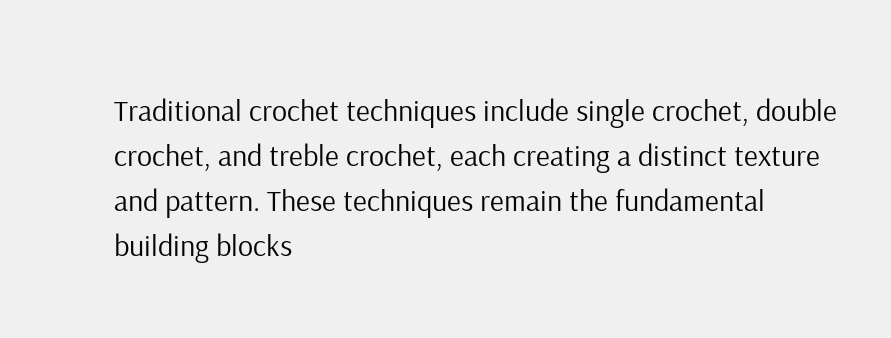Traditional crochet techniques include single crochet, double crochet, and treble crochet, each creating a distinct texture and pattern. These techniques remain the fundamental building blocks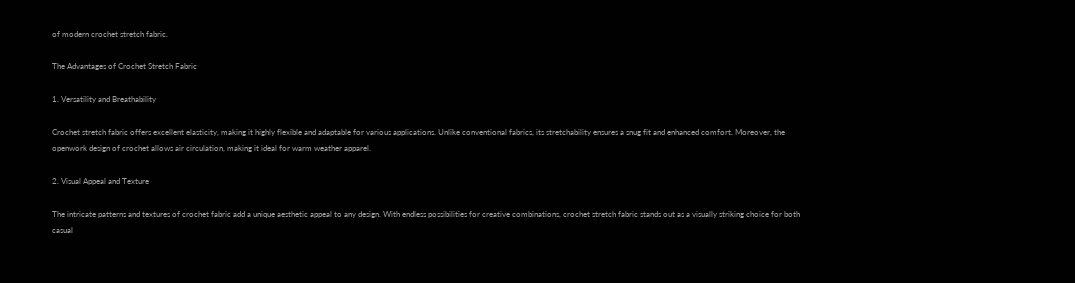of modern crochet stretch fabric.

The Advantages of Crochet Stretch Fabric

1. Versatility and Breathability

Crochet stretch fabric offers excellent elasticity, making it highly flexible and adaptable for various applications. Unlike conventional fabrics, its stretchability ensures a snug fit and enhanced comfort. Moreover, the openwork design of crochet allows air circulation, making it ideal for warm weather apparel.

2. Visual Appeal and Texture

The intricate patterns and textures of crochet fabric add a unique aesthetic appeal to any design. With endless possibilities for creative combinations, crochet stretch fabric stands out as a visually striking choice for both casual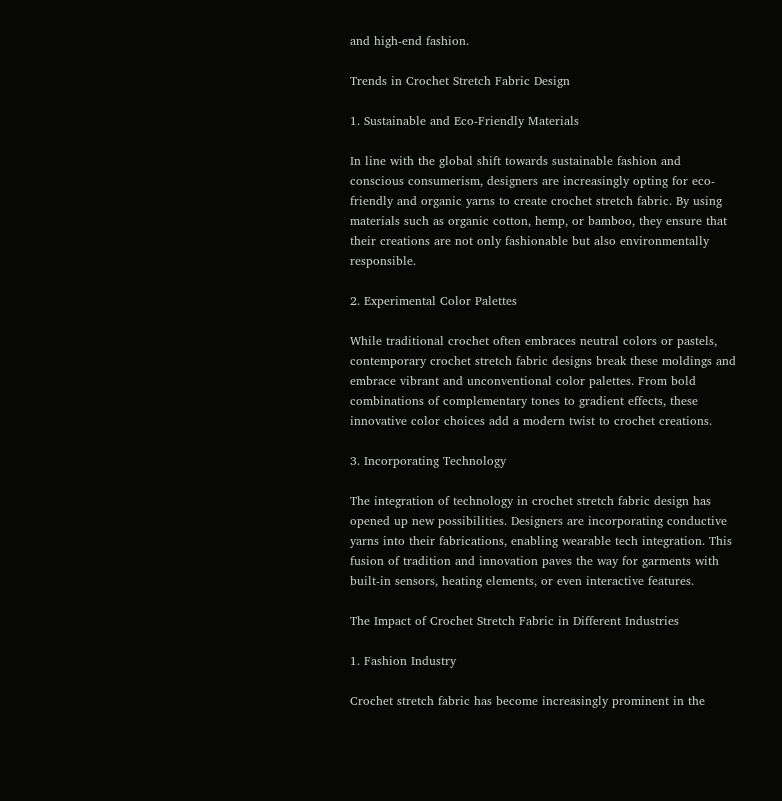and high-end fashion.

Trends in Crochet Stretch Fabric Design

1. Sustainable and Eco-Friendly Materials

In line with the global shift towards sustainable fashion and conscious consumerism, designers are increasingly opting for eco-friendly and organic yarns to create crochet stretch fabric. By using materials such as organic cotton, hemp, or bamboo, they ensure that their creations are not only fashionable but also environmentally responsible.

2. Experimental Color Palettes

While traditional crochet often embraces neutral colors or pastels, contemporary crochet stretch fabric designs break these moldings and embrace vibrant and unconventional color palettes. From bold combinations of complementary tones to gradient effects, these innovative color choices add a modern twist to crochet creations.

3. Incorporating Technology

The integration of technology in crochet stretch fabric design has opened up new possibilities. Designers are incorporating conductive yarns into their fabrications, enabling wearable tech integration. This fusion of tradition and innovation paves the way for garments with built-in sensors, heating elements, or even interactive features.

The Impact of Crochet Stretch Fabric in Different Industries

1. Fashion Industry

Crochet stretch fabric has become increasingly prominent in the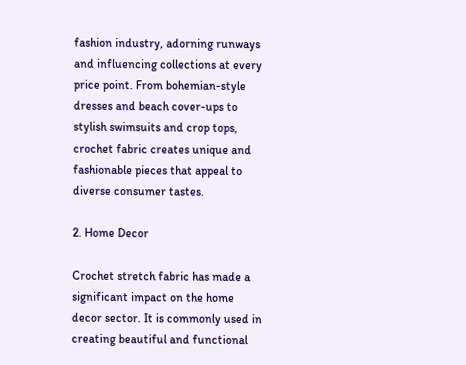fashion industry, adorning runways and influencing collections at every price point. From bohemian-style dresses and beach cover-ups to stylish swimsuits and crop tops, crochet fabric creates unique and fashionable pieces that appeal to diverse consumer tastes.

2. Home Decor

Crochet stretch fabric has made a significant impact on the home decor sector. It is commonly used in creating beautiful and functional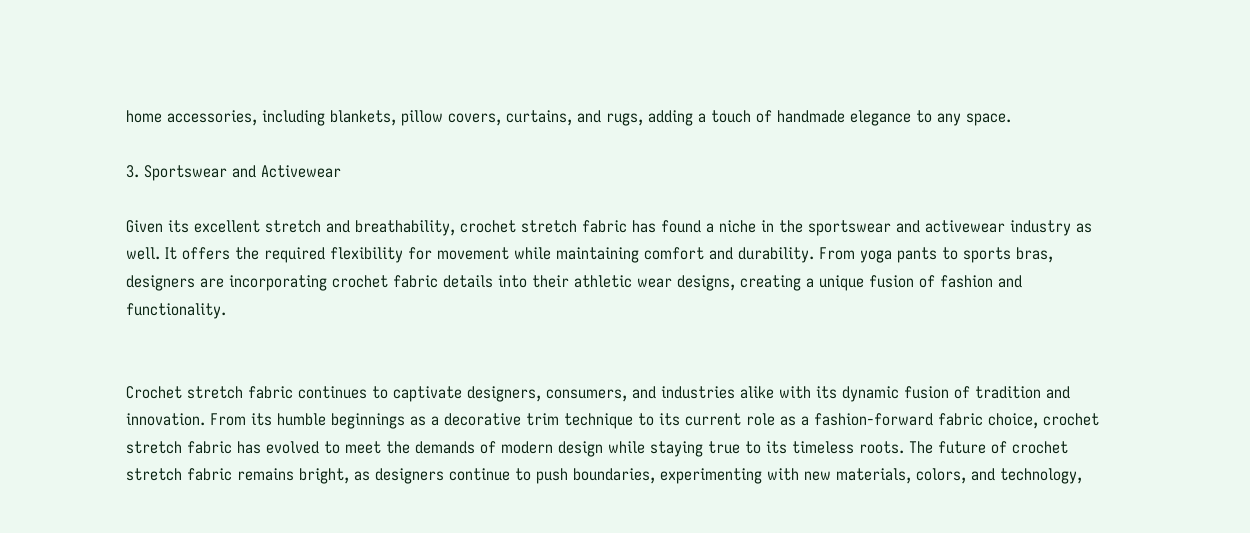home accessories, including blankets, pillow covers, curtains, and rugs, adding a touch of handmade elegance to any space.

3. Sportswear and Activewear

Given its excellent stretch and breathability, crochet stretch fabric has found a niche in the sportswear and activewear industry as well. It offers the required flexibility for movement while maintaining comfort and durability. From yoga pants to sports bras, designers are incorporating crochet fabric details into their athletic wear designs, creating a unique fusion of fashion and functionality.


Crochet stretch fabric continues to captivate designers, consumers, and industries alike with its dynamic fusion of tradition and innovation. From its humble beginnings as a decorative trim technique to its current role as a fashion-forward fabric choice, crochet stretch fabric has evolved to meet the demands of modern design while staying true to its timeless roots. The future of crochet stretch fabric remains bright, as designers continue to push boundaries, experimenting with new materials, colors, and technology,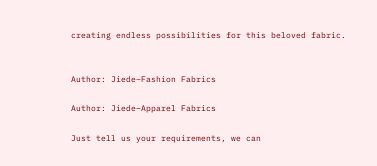creating endless possibilities for this beloved fabric.


Author: Jiede–Fashion Fabrics

Author: Jiede–Apparel Fabrics

Just tell us your requirements, we can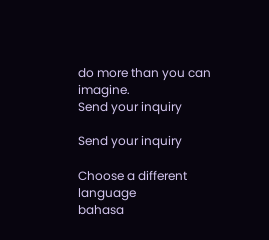do more than you can imagine.
Send your inquiry

Send your inquiry

Choose a different language
bahasa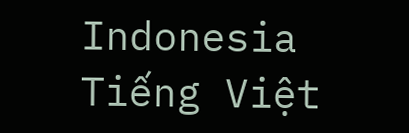Indonesia
Tiếng Việt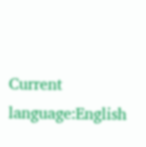Current language:English